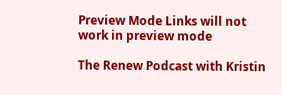Preview Mode Links will not work in preview mode

The Renew Podcast with Kristin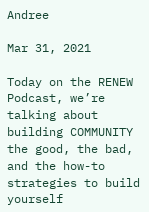Andree

Mar 31, 2021

Today on the RENEW Podcast, we’re talking about building COMMUNITY the good, the bad, and the how-to strategies to build yourself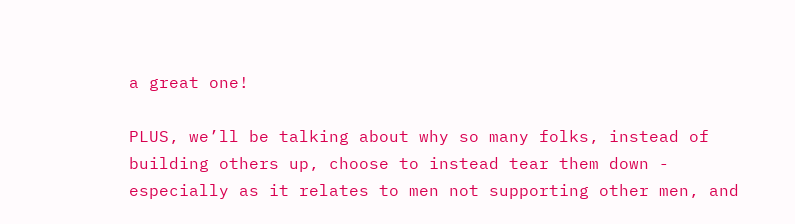a great one!

PLUS, we’ll be talking about why so many folks, instead of building others up, choose to instead tear them down - especially as it relates to men not supporting other men, and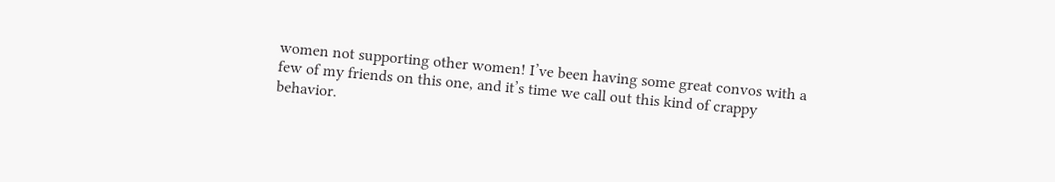women not supporting other women! I’ve been having some great convos with a few of my friends on this one, and it’s time we call out this kind of crappy behavior.